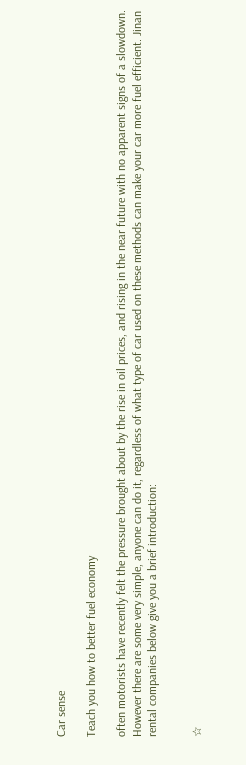Car sense

Teach you how to better fuel economy

often motorists have recently felt the pressure brought about by the rise in oil prices, and rising in the near future with no apparent signs of a slowdown. However there are some very simple, anyone can do it, regardless of what type of car used on these methods can make your car more fuel efficient. Jinan rental companies below give you a brief introduction:


☆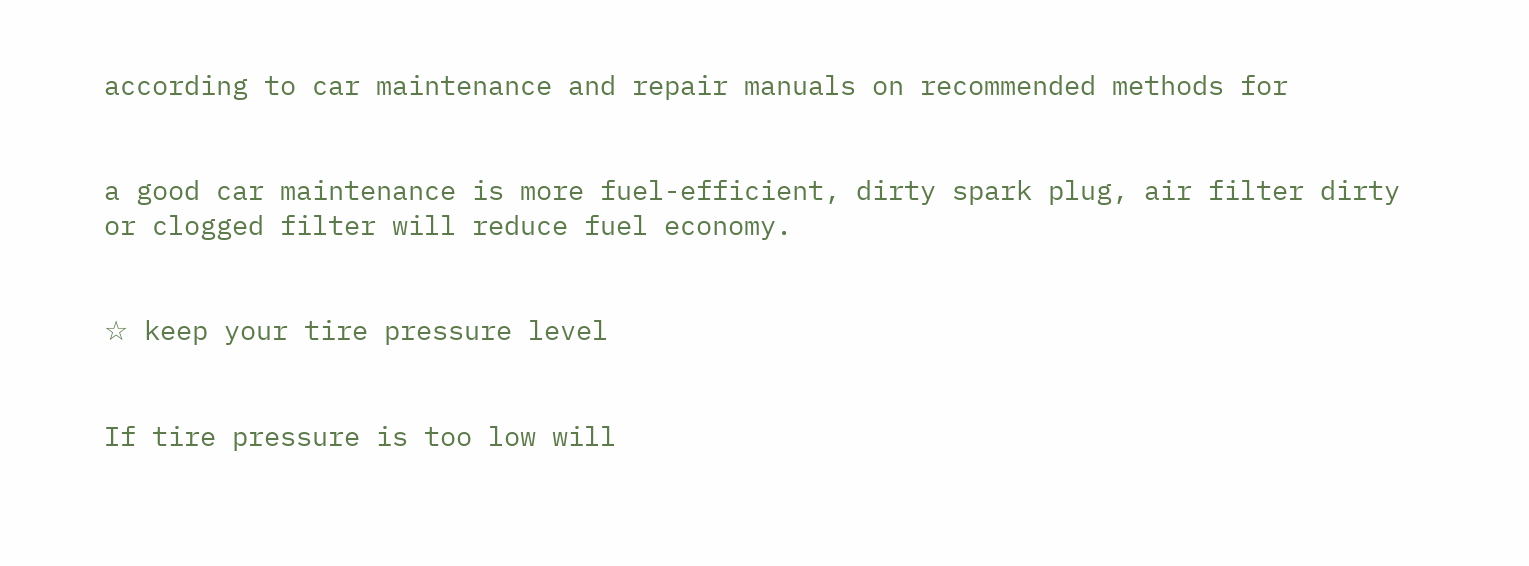according to car maintenance and repair manuals on recommended methods for


a good car maintenance is more fuel-efficient, dirty spark plug, air filter dirty or clogged filter will reduce fuel economy.


☆ keep your tire pressure level


If tire pressure is too low will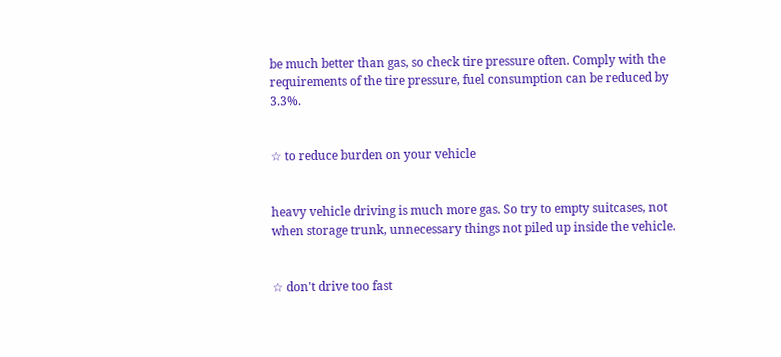be much better than gas, so check tire pressure often. Comply with the requirements of the tire pressure, fuel consumption can be reduced by 3.3%.


☆ to reduce burden on your vehicle


heavy vehicle driving is much more gas. So try to empty suitcases, not when storage trunk, unnecessary things not piled up inside the vehicle.


☆ don't drive too fast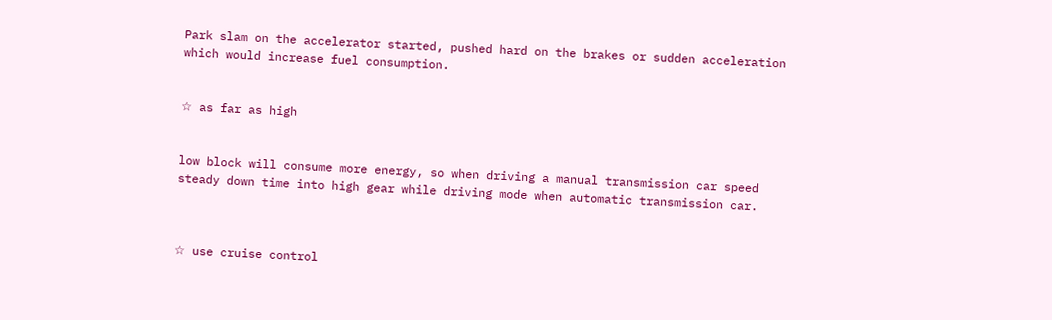Park slam on the accelerator started, pushed hard on the brakes or sudden acceleration which would increase fuel consumption.


☆ as far as high


low block will consume more energy, so when driving a manual transmission car speed steady down time into high gear while driving mode when automatic transmission car.



☆ use cruise control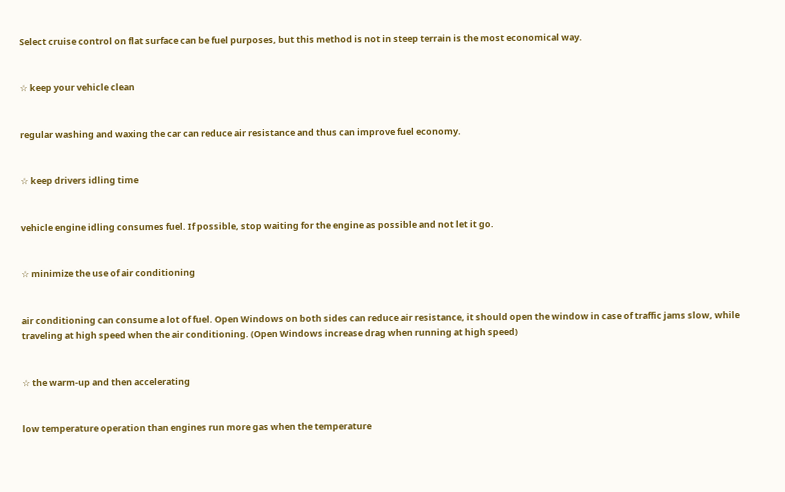Select cruise control on flat surface can be fuel purposes, but this method is not in steep terrain is the most economical way.


☆ keep your vehicle clean


regular washing and waxing the car can reduce air resistance and thus can improve fuel economy.


☆ keep drivers idling time


vehicle engine idling consumes fuel. If possible, stop waiting for the engine as possible and not let it go.


☆ minimize the use of air conditioning


air conditioning can consume a lot of fuel. Open Windows on both sides can reduce air resistance, it should open the window in case of traffic jams slow, while traveling at high speed when the air conditioning. (Open Windows increase drag when running at high speed)


☆ the warm-up and then accelerating


low temperature operation than engines run more gas when the temperature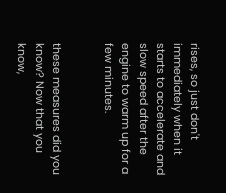rises, so just don't immediately when it starts to accelerate and slow speed after the engine to warm up for a few minutes.


these measures did you know? Now that you know,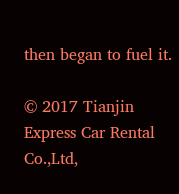then began to fuel it.

© 2017 Tianjin Express Car Rental Co.,Ltd,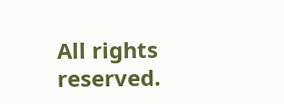All rights reserved.